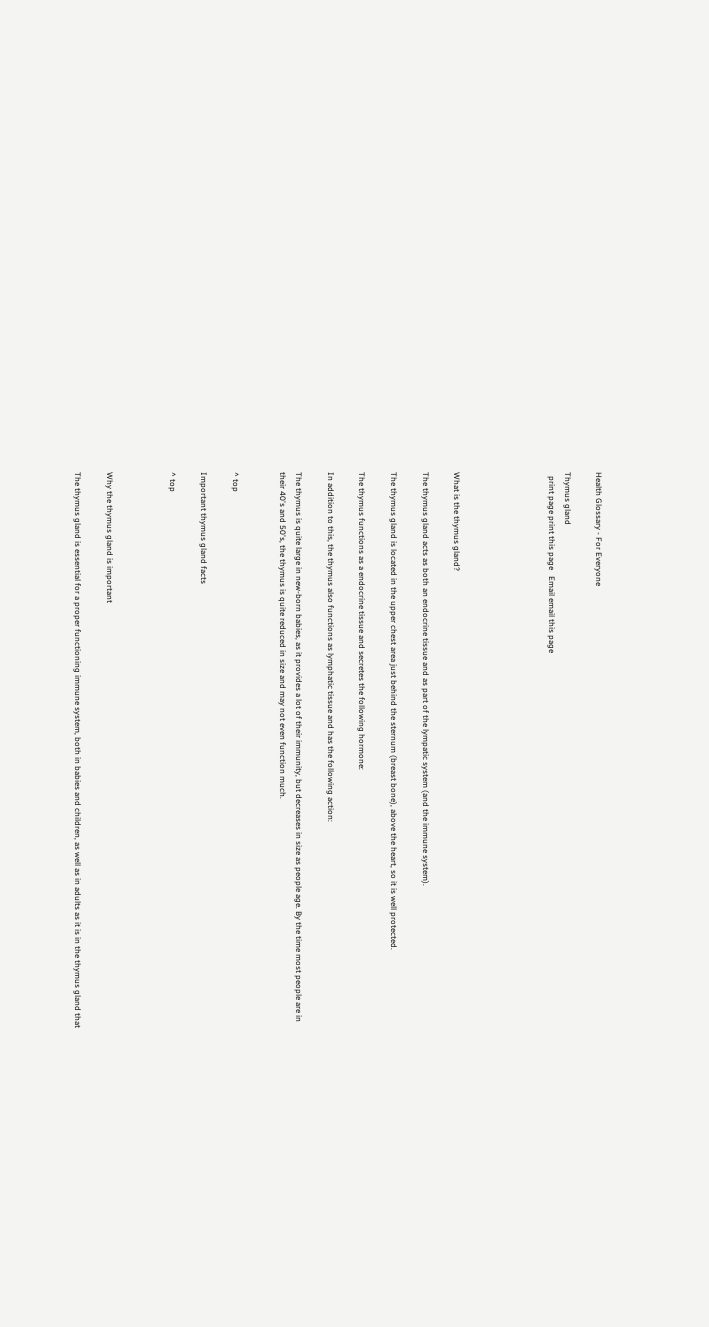Health Glossary - For Everyone

Thymus gland
  print page print this page   Email email this page





What is the thymus gland?

The thymus gland acts as both an endocrine tissue and as part of the lympatic system (and the immune system).

The thymus gland is located in the upper chest area just behind the sternum (breast bone), above the heart, so it is well protected.

The thymus functions as a endocrine tissue and secretes the following hormone:

In addition to this, the thymus also functions as lymphatic tissue and has the following action:

The thymus is quite large in new-born babies, as it provides a lot of their immunity, but decreases in size as people age. By the time most people are in their 40's and 50's, the thymus is quite reduced in size and may not even function much.


^ top

Important thymus gland facts

^ top



Why the thymus gland is important

The thymus gland is essential for a proper functioning immune system, both in babies and children, as well as in adults as it is in the thymus gland that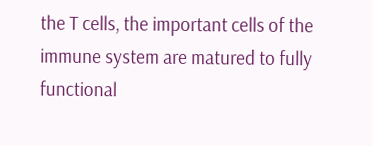the T cells, the important cells of the immune system are matured to fully functional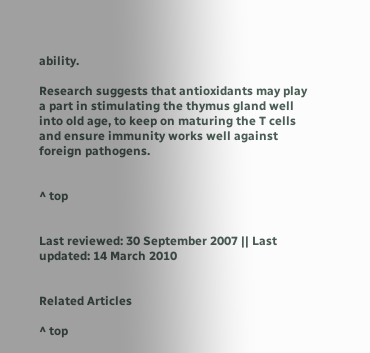ability.

Research suggests that antioxidants may play a part in stimulating the thymus gland well into old age, to keep on maturing the T cells and ensure immunity works well against foreign pathogens.


^ top


Last reviewed: 30 September 2007 || Last updated: 14 March 2010


Related Articles

^ top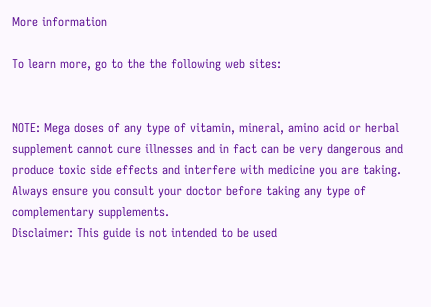More information

To learn more, go to the the following web sites:


NOTE: Mega doses of any type of vitamin, mineral, amino acid or herbal supplement cannot cure illnesses and in fact can be very dangerous and produce toxic side effects and interfere with medicine you are taking. Always ensure you consult your doctor before taking any type of complementary supplements.
Disclaimer: This guide is not intended to be used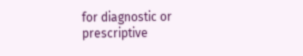for diagnostic or prescriptive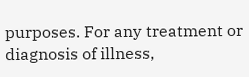purposes. For any treatment or diagnosis of illness,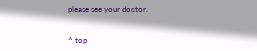please see your doctor.


^ top